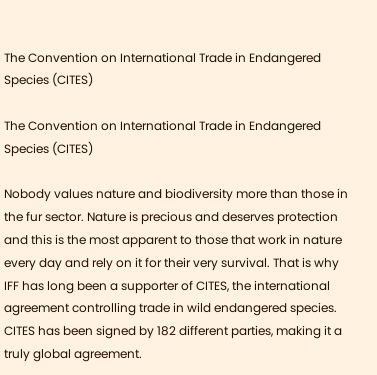The Convention on International Trade in Endangered Species (CITES)

The Convention on International Trade in Endangered Species (CITES)

Nobody values nature and biodiversity more than those in the fur sector. Nature is precious and deserves protection and this is the most apparent to those that work in nature every day and rely on it for their very survival. That is why IFF has long been a supporter of CITES, the international agreement controlling trade in wild endangered species. CITES has been signed by 182 different parties, making it a truly global agreement.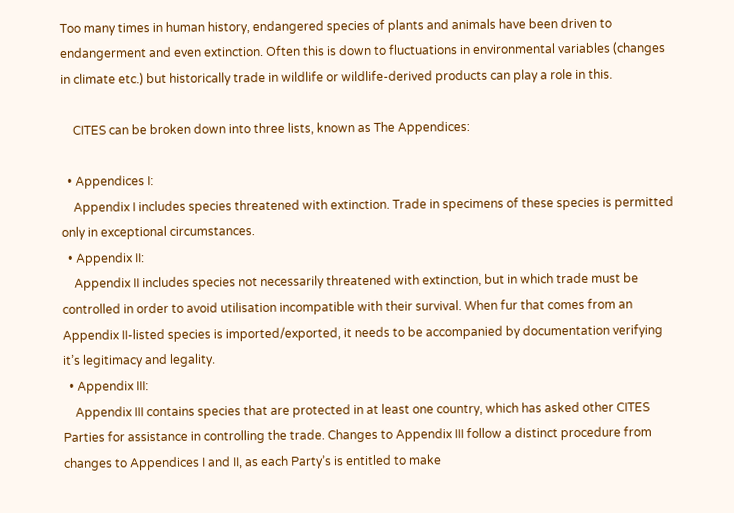Too many times in human history, endangered species of plants and animals have been driven to endangerment and even extinction. Often this is down to fluctuations in environmental variables (changes in climate etc.) but historically trade in wildlife or wildlife-derived products can play a role in this.

    CITES can be broken down into three lists, known as The Appendices:

  • Appendices I:
    Appendix I includes species threatened with extinction. Trade in specimens of these species is permitted only in exceptional circumstances.
  • Appendix II:
    Appendix II includes species not necessarily threatened with extinction, but in which trade must be controlled in order to avoid utilisation incompatible with their survival. When fur that comes from an Appendix II-listed species is imported/exported, it needs to be accompanied by documentation verifying it’s legitimacy and legality.
  • Appendix III:
    Appendix III contains species that are protected in at least one country, which has asked other CITES Parties for assistance in controlling the trade. Changes to Appendix III follow a distinct procedure from changes to Appendices I and II, as each Party’s is entitled to make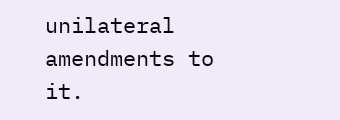unilateral amendments to it.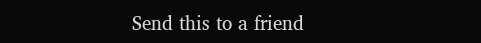Send this to a friend